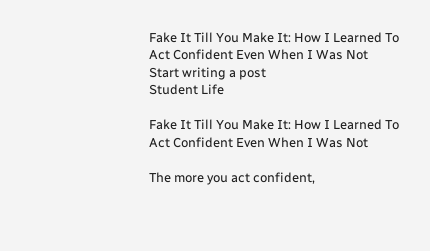Fake It Till You Make It: How I Learned To Act Confident Even When I Was Not
Start writing a post
Student Life

Fake It Till You Make It: How I Learned To Act Confident Even When I Was Not

The more you act confident,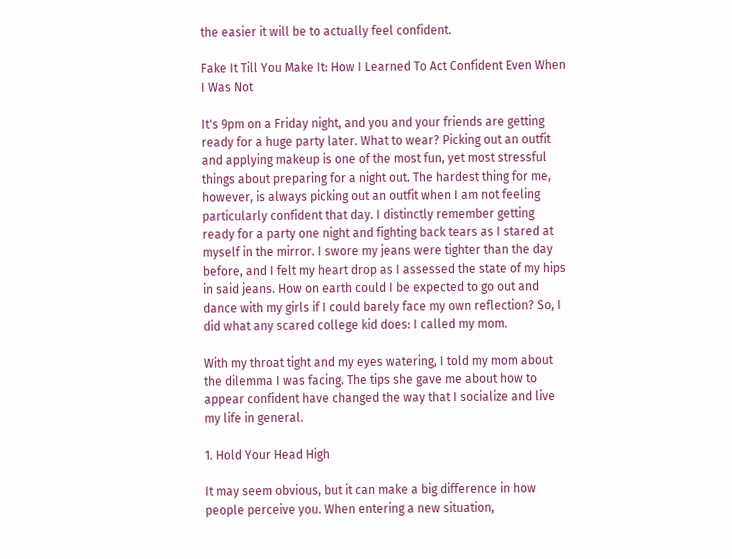the easier it will be to actually feel confident.

Fake It Till You Make It: How I Learned To Act Confident Even When I Was Not

It's 9pm on a Friday night, and you and your friends are getting ready for a huge party later. What to wear? Picking out an outfit and applying makeup is one of the most fun, yet most stressful things about preparing for a night out. The hardest thing for me, however, is always picking out an outfit when I am not feeling particularly confident that day. I distinctly remember getting ready for a party one night and fighting back tears as I stared at myself in the mirror. I swore my jeans were tighter than the day before, and I felt my heart drop as I assessed the state of my hips in said jeans. How on earth could I be expected to go out and dance with my girls if I could barely face my own reflection? So, I did what any scared college kid does: I called my mom.

With my throat tight and my eyes watering, I told my mom about the dilemma I was facing. The tips she gave me about how to appear confident have changed the way that I socialize and live my life in general.

1. Hold Your Head High

It may seem obvious, but it can make a big difference in how people perceive you. When entering a new situation,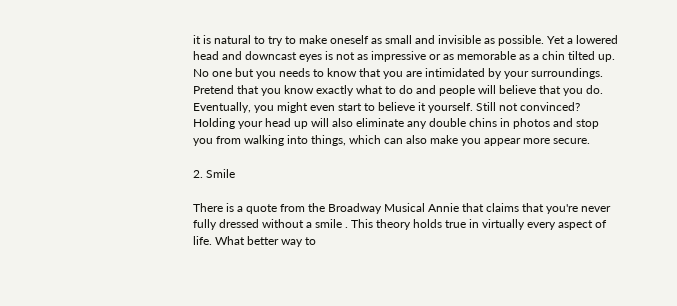it is natural to try to make oneself as small and invisible as possible. Yet a lowered head and downcast eyes is not as impressive or as memorable as a chin tilted up. No one but you needs to know that you are intimidated by your surroundings. Pretend that you know exactly what to do and people will believe that you do. Eventually, you might even start to believe it yourself. Still not convinced? Holding your head up will also eliminate any double chins in photos and stop you from walking into things, which can also make you appear more secure.

2. Smile

There is a quote from the Broadway Musical Annie that claims that you're never fully dressed without a smile . This theory holds true in virtually every aspect of life. What better way to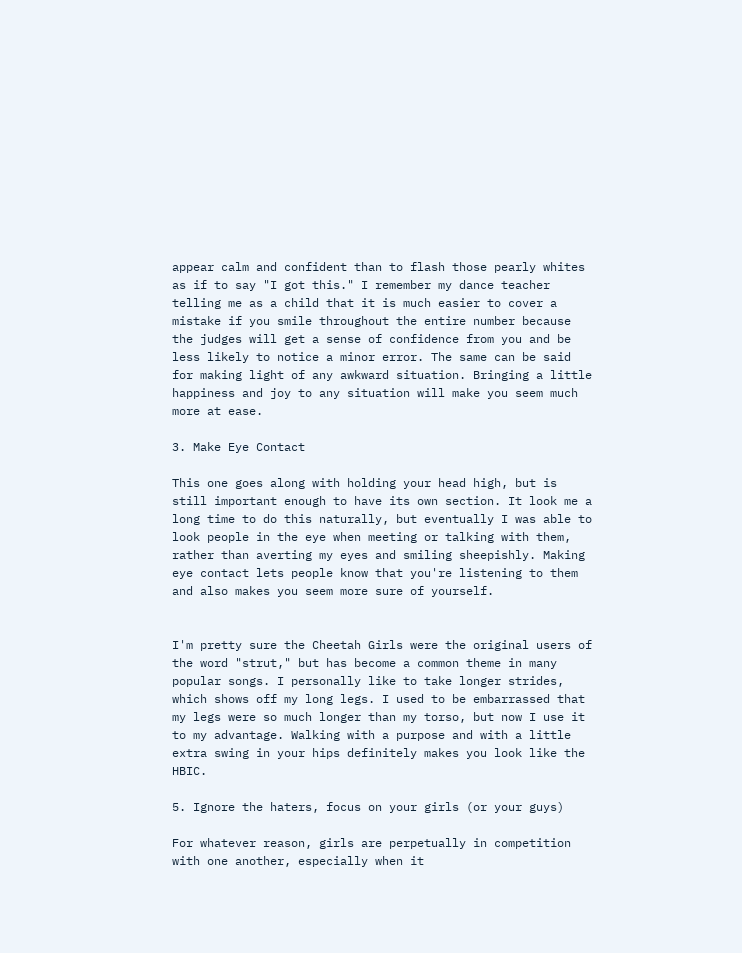appear calm and confident than to flash those pearly whites as if to say "I got this." I remember my dance teacher telling me as a child that it is much easier to cover a mistake if you smile throughout the entire number because the judges will get a sense of confidence from you and be less likely to notice a minor error. The same can be said for making light of any awkward situation. Bringing a little happiness and joy to any situation will make you seem much more at ease.

3. Make Eye Contact

This one goes along with holding your head high, but is still important enough to have its own section. It look me a long time to do this naturally, but eventually I was able to look people in the eye when meeting or talking with them, rather than averting my eyes and smiling sheepishly. Making eye contact lets people know that you're listening to them and also makes you seem more sure of yourself.


I'm pretty sure the Cheetah Girls were the original users of the word "strut," but has become a common theme in many popular songs. I personally like to take longer strides, which shows off my long legs. I used to be embarrassed that my legs were so much longer than my torso, but now I use it to my advantage. Walking with a purpose and with a little extra swing in your hips definitely makes you look like the HBIC.

5. Ignore the haters, focus on your girls (or your guys)

For whatever reason, girls are perpetually in competition with one another, especially when it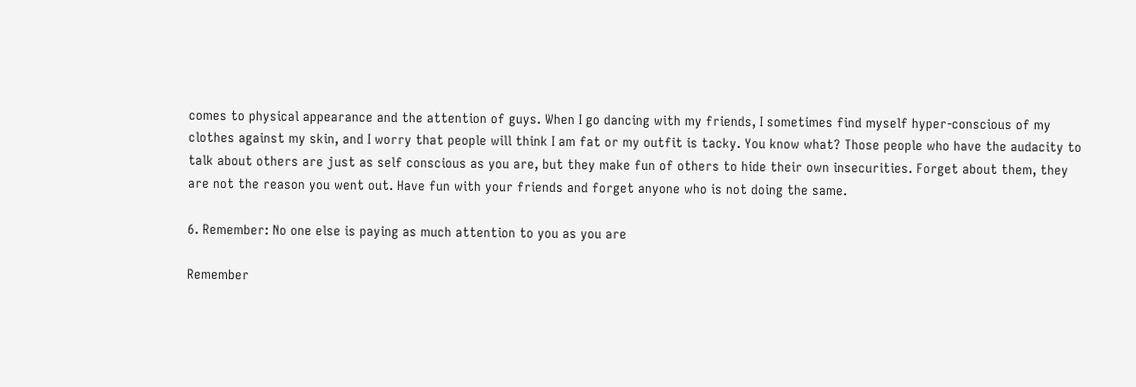comes to physical appearance and the attention of guys. When I go dancing with my friends, I sometimes find myself hyper-conscious of my clothes against my skin, and I worry that people will think I am fat or my outfit is tacky. You know what? Those people who have the audacity to talk about others are just as self conscious as you are, but they make fun of others to hide their own insecurities. Forget about them, they are not the reason you went out. Have fun with your friends and forget anyone who is not doing the same.

6. Remember: No one else is paying as much attention to you as you are

Remember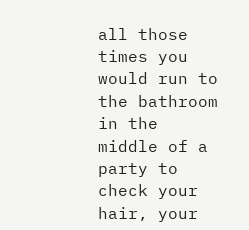all those times you would run to the bathroom in the middle of a party to check your hair, your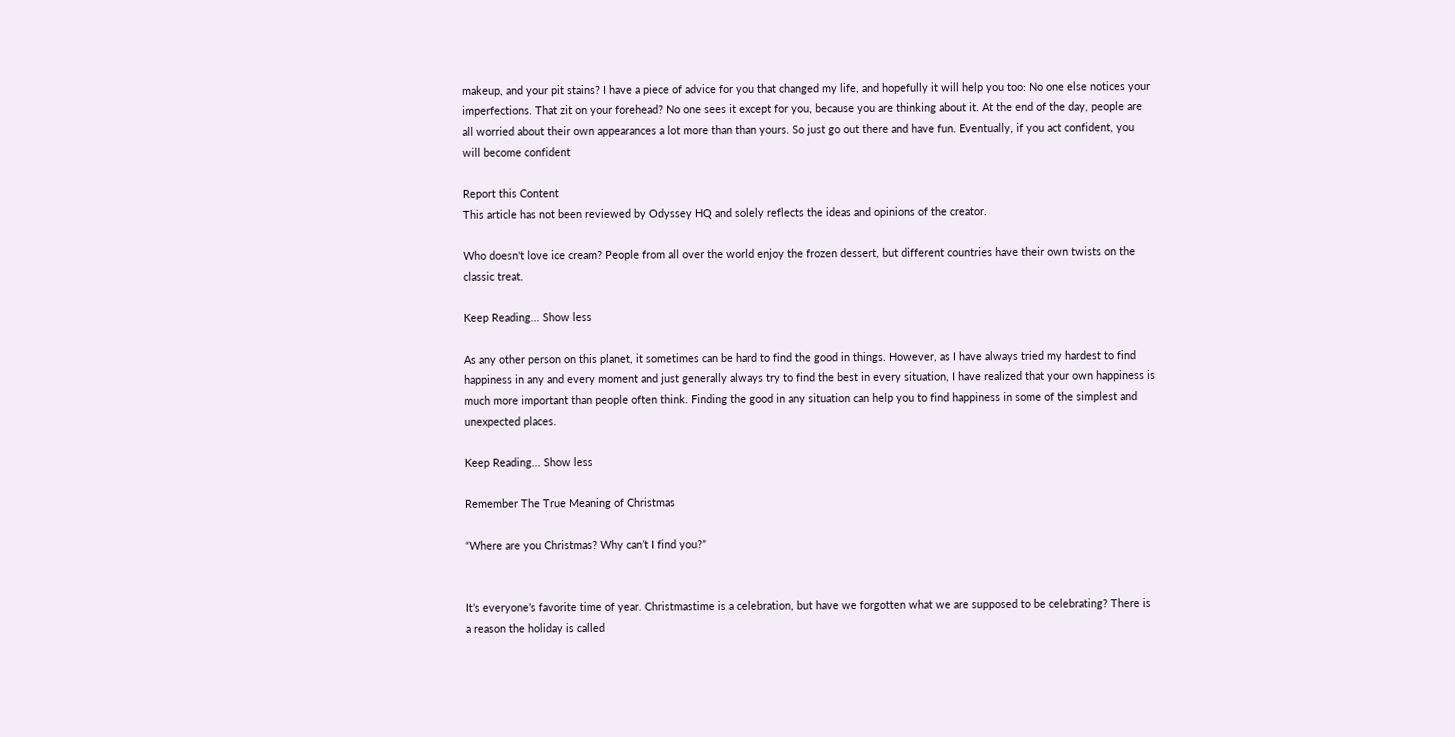makeup, and your pit stains? I have a piece of advice for you that changed my life, and hopefully it will help you too: No one else notices your imperfections. That zit on your forehead? No one sees it except for you, because you are thinking about it. At the end of the day, people are all worried about their own appearances a lot more than than yours. So just go out there and have fun. Eventually, if you act confident, you will become confident

Report this Content
This article has not been reviewed by Odyssey HQ and solely reflects the ideas and opinions of the creator.

Who doesn't love ice cream? People from all over the world enjoy the frozen dessert, but different countries have their own twists on the classic treat.

Keep Reading... Show less

As any other person on this planet, it sometimes can be hard to find the good in things. However, as I have always tried my hardest to find happiness in any and every moment and just generally always try to find the best in every situation, I have realized that your own happiness is much more important than people often think. Finding the good in any situation can help you to find happiness in some of the simplest and unexpected places.

Keep Reading... Show less

Remember The True Meaning of Christmas

“Where are you Christmas? Why can’t I find you?”


It’s everyone’s favorite time of year. Christmastime is a celebration, but have we forgotten what we are supposed to be celebrating? There is a reason the holiday is called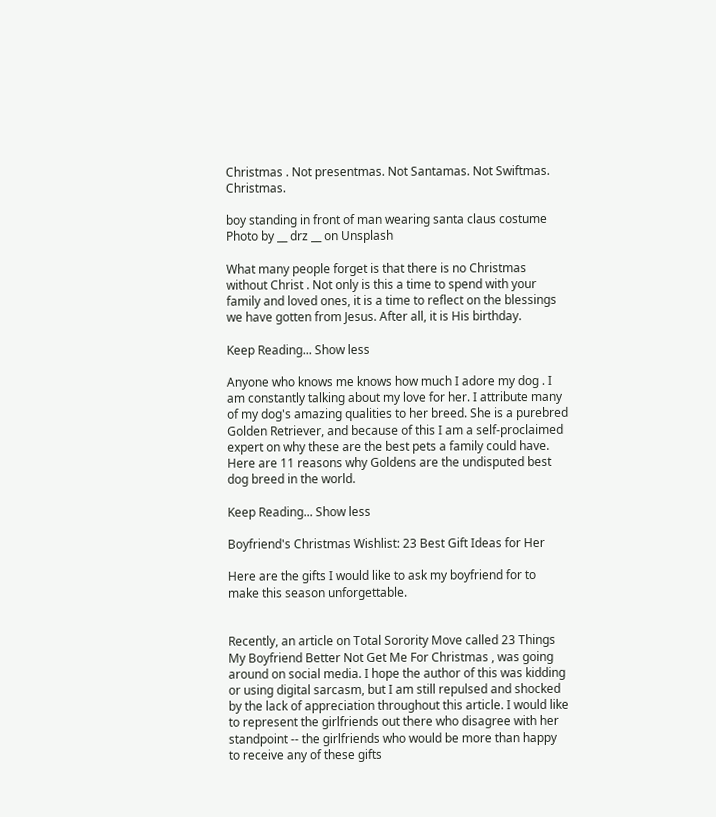Christmas . Not presentmas. Not Santamas. Not Swiftmas. Christmas.

boy standing in front of man wearing santa claus costume Photo by __ drz __ on Unsplash

What many people forget is that there is no Christmas without Christ . Not only is this a time to spend with your family and loved ones, it is a time to reflect on the blessings we have gotten from Jesus. After all, it is His birthday.

Keep Reading... Show less

Anyone who knows me knows how much I adore my dog . I am constantly talking about my love for her. I attribute many of my dog's amazing qualities to her breed. She is a purebred Golden Retriever, and because of this I am a self-proclaimed expert on why these are the best pets a family could have. Here are 11 reasons why Goldens are the undisputed best dog breed in the world.

Keep Reading... Show less

Boyfriend's Christmas Wishlist: 23 Best Gift Ideas for Her

Here are the gifts I would like to ask my boyfriend for to make this season unforgettable.


Recently, an article on Total Sorority Move called 23 Things My Boyfriend Better Not Get Me For Christmas , was going around on social media. I hope the author of this was kidding or using digital sarcasm, but I am still repulsed and shocked by the lack of appreciation throughout this article. I would like to represent the girlfriends out there who disagree with her standpoint -- the girlfriends who would be more than happy to receive any of these gifts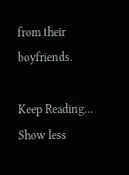from their boyfriends.

Keep Reading... Show less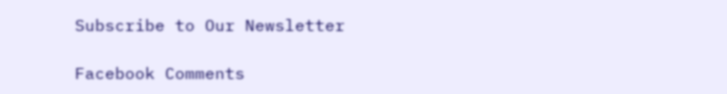Subscribe to Our Newsletter

Facebook Comments